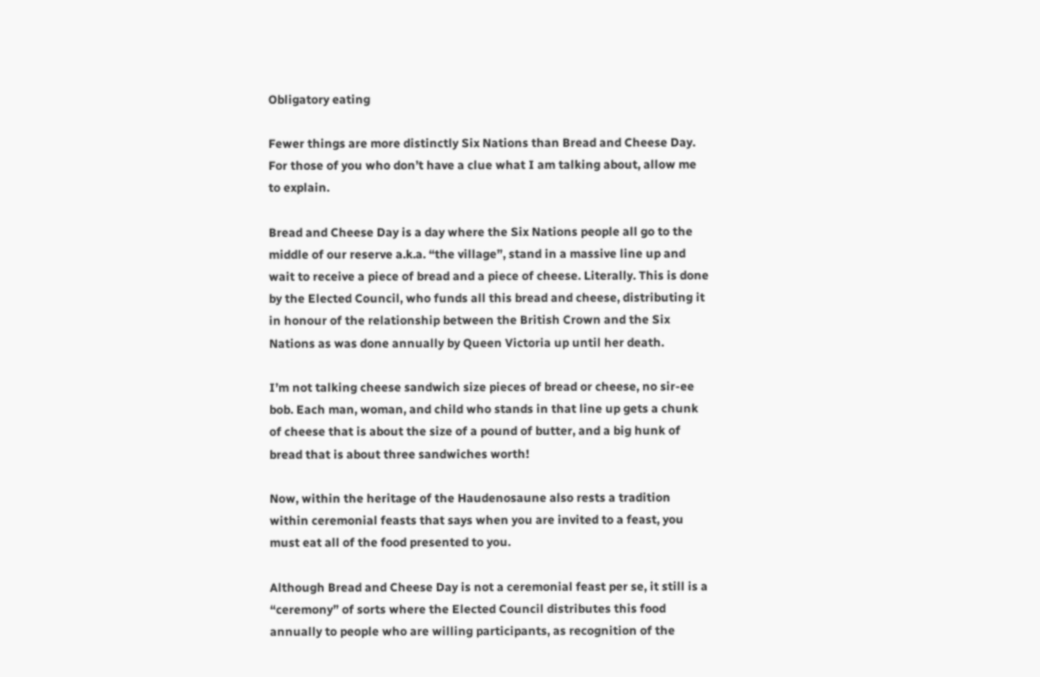Obligatory eating

Fewer things are more distinctly Six Nations than Bread and Cheese Day. For those of you who don’t have a clue what I am talking about, allow me to explain.

Bread and Cheese Day is a day where the Six Nations people all go to the middle of our reserve a.k.a. “the village”, stand in a massive line up and wait to receive a piece of bread and a piece of cheese. Literally. This is done by the Elected Council, who funds all this bread and cheese, distributing it in honour of the relationship between the British Crown and the Six Nations as was done annually by Queen Victoria up until her death.

I’m not talking cheese sandwich size pieces of bread or cheese, no sir-ee bob. Each man, woman, and child who stands in that line up gets a chunk of cheese that is about the size of a pound of butter, and a big hunk of bread that is about three sandwiches worth!

Now, within the heritage of the Haudenosaune also rests a tradition within ceremonial feasts that says when you are invited to a feast, you must eat all of the food presented to you.

Although Bread and Cheese Day is not a ceremonial feast per se, it still is a “ceremony” of sorts where the Elected Council distributes this food annually to people who are willing participants, as recognition of the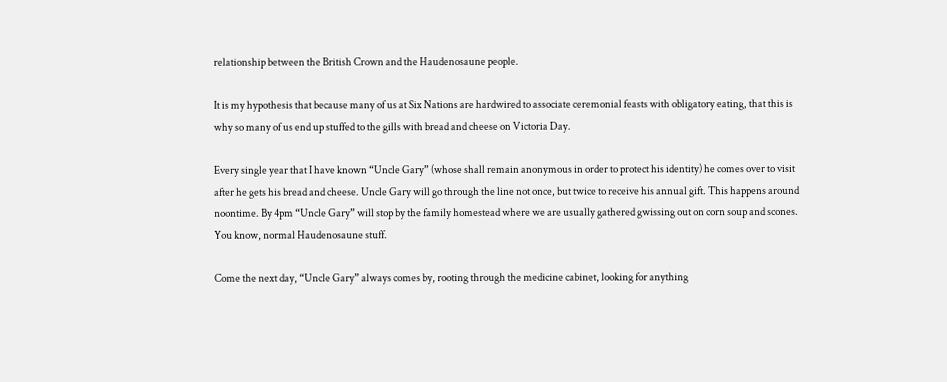relationship between the British Crown and the Haudenosaune people.

It is my hypothesis that because many of us at Six Nations are hardwired to associate ceremonial feasts with obligatory eating, that this is why so many of us end up stuffed to the gills with bread and cheese on Victoria Day.

Every single year that I have known “Uncle Gary” (whose shall remain anonymous in order to protect his identity) he comes over to visit after he gets his bread and cheese. Uncle Gary will go through the line not once, but twice to receive his annual gift. This happens around noontime. By 4pm “Uncle Gary” will stop by the family homestead where we are usually gathered gwissing out on corn soup and scones. You know, normal Haudenosaune stuff.

Come the next day, “Uncle Gary” always comes by, rooting through the medicine cabinet, looking for anything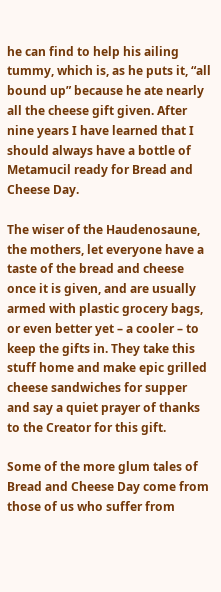he can find to help his ailing tummy, which is, as he puts it, “all bound up” because he ate nearly all the cheese gift given. After nine years I have learned that I should always have a bottle of Metamucil ready for Bread and Cheese Day.

The wiser of the Haudenosaune, the mothers, let everyone have a taste of the bread and cheese once it is given, and are usually armed with plastic grocery bags, or even better yet – a cooler – to keep the gifts in. They take this stuff home and make epic grilled cheese sandwiches for supper and say a quiet prayer of thanks to the Creator for this gift.

Some of the more glum tales of Bread and Cheese Day come from those of us who suffer from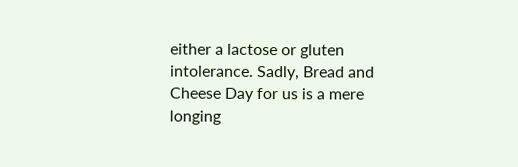either a lactose or gluten intolerance. Sadly, Bread and Cheese Day for us is a mere longing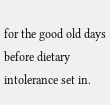for the good old days before dietary intolerance set in.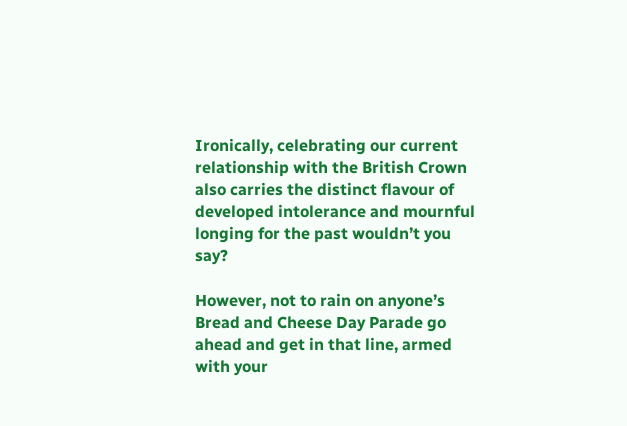Ironically, celebrating our current relationship with the British Crown also carries the distinct flavour of developed intolerance and mournful longing for the past wouldn’t you say?

However, not to rain on anyone’s Bread and Cheese Day Parade go ahead and get in that line, armed with your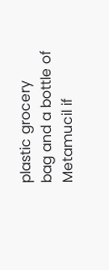plastic grocery bag and a bottle of Metamucil if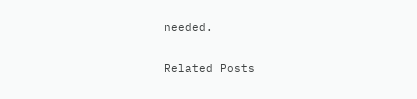needed.

Related Posts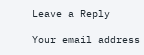Leave a Reply

Your email address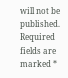will not be published. Required fields are marked *